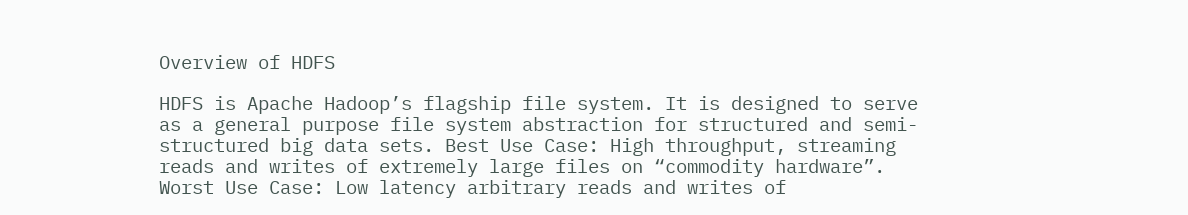Overview of HDFS

HDFS is Apache Hadoop’s flagship file system. It is designed to serve as a general purpose file system abstraction for structured and semi-structured big data sets. Best Use Case: High throughput, streaming reads and writes of extremely large files on “commodity hardware”. Worst Use Case: Low latency arbitrary reads and writes of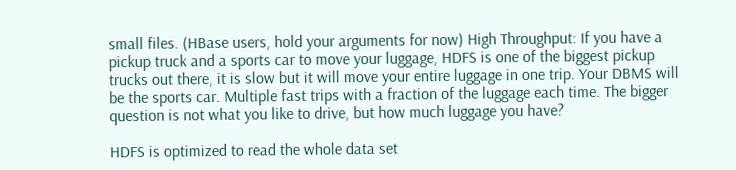small files. (HBase users, hold your arguments for now) High Throughput: If you have a pickup truck and a sports car to move your luggage, HDFS is one of the biggest pickup trucks out there, it is slow but it will move your entire luggage in one trip. Your DBMS will be the sports car. Multiple fast trips with a fraction of the luggage each time. The bigger question is not what you like to drive, but how much luggage you have?

HDFS is optimized to read the whole data set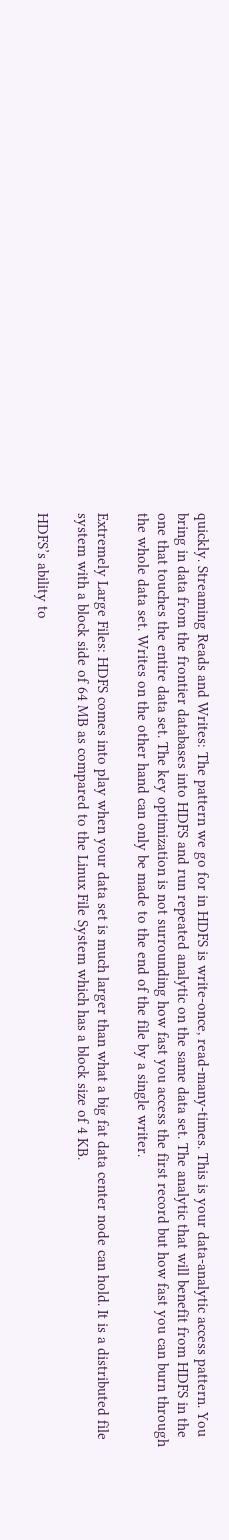quickly. Streaming Reads and Writes: The pattern we go for in HDFS is write-once, read-many-times. This is your data-analytic access pattern. You bring in data from the frontier databases into HDFS and run repeated analytic on the same data set. The analytic that will benefit from HDFS in the one that touches the entire data set. The key optimization is not surrounding how fast you access the first record but how fast you can burn through the whole data set. Writes on the other hand can only be made to the end of the file by a single writer.

Extremely Large Files: HDFS comes into play when your data set is much larger than what a big fat data center node can hold. It is a distributed file system with a block side of 64 MB as compared to the Linux File System which has a block size of 4 KB.

HDFS’s ability to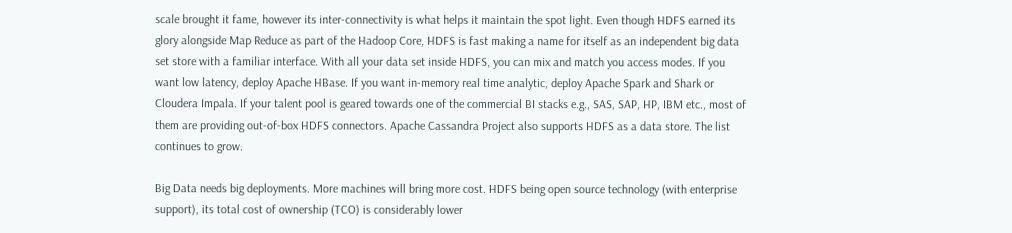scale brought it fame, however its inter-connectivity is what helps it maintain the spot light. Even though HDFS earned its glory alongside Map Reduce as part of the Hadoop Core, HDFS is fast making a name for itself as an independent big data set store with a familiar interface. With all your data set inside HDFS, you can mix and match you access modes. If you want low latency, deploy Apache HBase. If you want in-memory real time analytic, deploy Apache Spark and Shark or Cloudera Impala. If your talent pool is geared towards one of the commercial BI stacks e.g., SAS, SAP, HP, IBM etc., most of them are providing out-of-box HDFS connectors. Apache Cassandra Project also supports HDFS as a data store. The list continues to grow.

Big Data needs big deployments. More machines will bring more cost. HDFS being open source technology (with enterprise support), its total cost of ownership (TCO) is considerably lower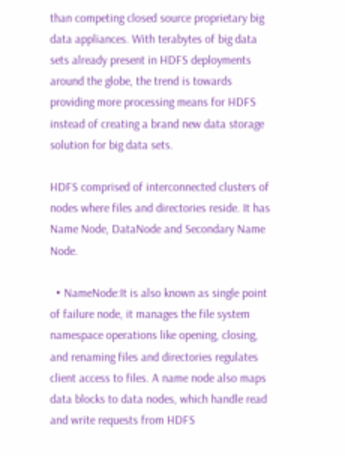than competing closed source proprietary big data appliances. With terabytes of big data sets already present in HDFS deployments around the globe, the trend is towards providing more processing means for HDFS instead of creating a brand new data storage solution for big data sets.

HDFS comprised of interconnected clusters of nodes where files and directories reside. It has Name Node, DataNode and Secondary Name Node.

  • NameNode:It is also known as single point of failure node, it manages the file system namespace operations like opening, closing, and renaming files and directories regulates client access to files. A name node also maps data blocks to data nodes, which handle read and write requests from HDFS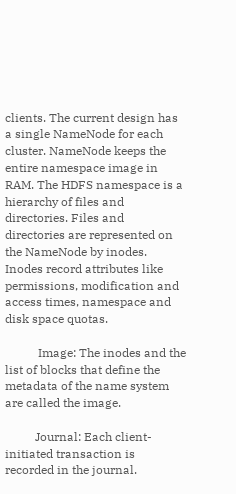clients. The current design has a single NameNode for each cluster. NameNode keeps the entire namespace image in RAM. The HDFS namespace is a hierarchy of files and directories. Files and directories are represented on the NameNode by inodes. Inodes record attributes like permissions, modification and access times, namespace and disk space quotas.

           Image: The inodes and the list of blocks that define the metadata of the name system are called the image.

          Journal: Each client-initiated transaction is recorded in the journal.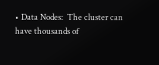• Data Nodes:  The cluster can have thousands of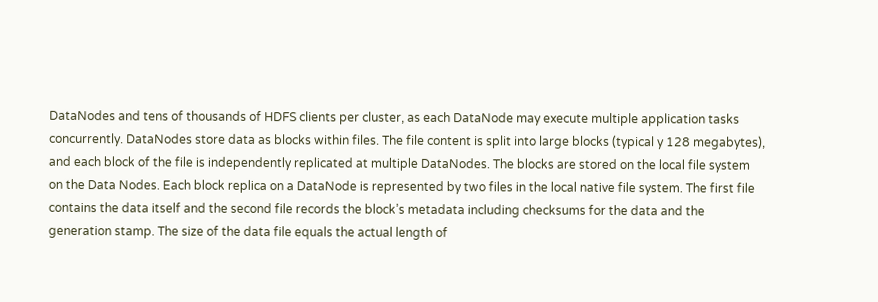DataNodes and tens of thousands of HDFS clients per cluster, as each DataNode may execute multiple application tasks concurrently. DataNodes store data as blocks within files. The file content is split into large blocks (typical y 128 megabytes), and each block of the file is independently replicated at multiple DataNodes. The blocks are stored on the local file system on the Data Nodes. Each block replica on a DataNode is represented by two files in the local native file system. The first file contains the data itself and the second file records the block’s metadata including checksums for the data and the generation stamp. The size of the data file equals the actual length of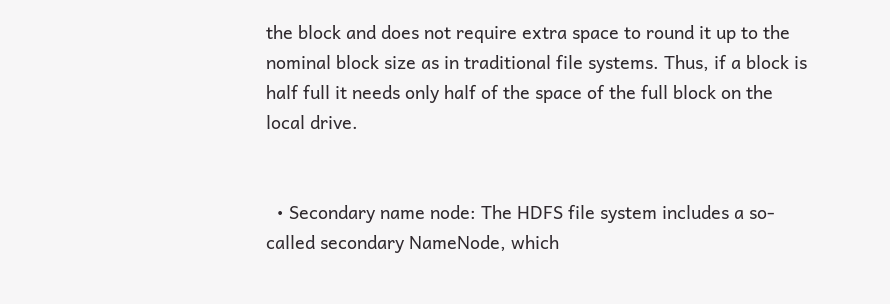the block and does not require extra space to round it up to the nominal block size as in traditional file systems. Thus, if a block is half full it needs only half of the space of the full block on the local drive.


  • Secondary name node: The HDFS file system includes a so-called secondary NameNode, which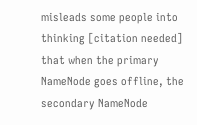misleads some people into thinking [citation needed] that when the primary NameNode goes offline, the secondary NameNode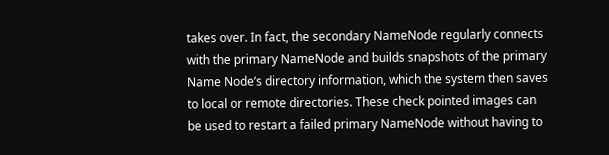takes over. In fact, the secondary NameNode regularly connects with the primary NameNode and builds snapshots of the primary Name Node’s directory information, which the system then saves to local or remote directories. These check pointed images can be used to restart a failed primary NameNode without having to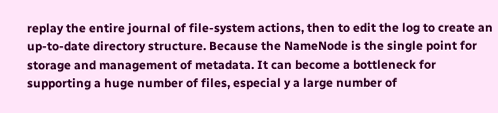replay the entire journal of file-system actions, then to edit the log to create an up-to-date directory structure. Because the NameNode is the single point for storage and management of metadata. It can become a bottleneck for supporting a huge number of files, especial y a large number of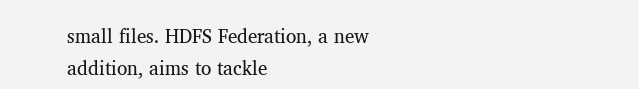small files. HDFS Federation, a new addition, aims to tackle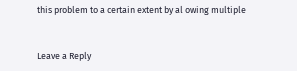this problem to a certain extent by al owing multiple


Leave a Reply